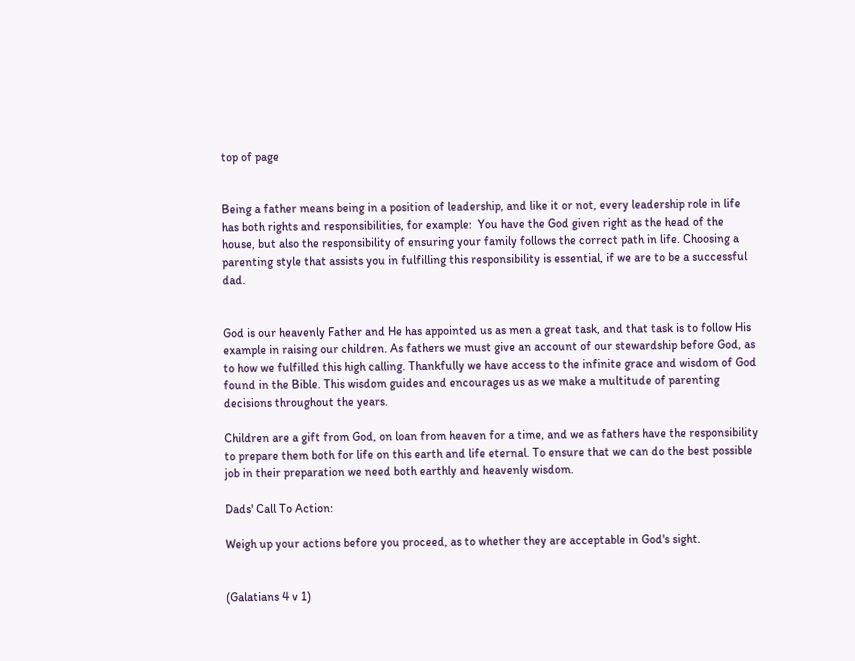top of page


Being a father means being in a position of leadership, and like it or not, every leadership role in life has both rights and responsibilities, for example:  You have the God given right as the head of the house, but also the responsibility of ensuring your family follows the correct path in life. Choosing a parenting style that assists you in fulfilling this responsibility is essential, if we are to be a successful dad.


God is our heavenly Father and He has appointed us as men a great task, and that task is to follow His example in raising our children. As fathers we must give an account of our stewardship before God, as to how we fulfilled this high calling. Thankfully we have access to the infinite grace and wisdom of God found in the Bible. This wisdom guides and encourages us as we make a multitude of parenting decisions throughout the years.

Children are a gift from God, on loan from heaven for a time, and we as fathers have the responsibility to prepare them both for life on this earth and life eternal. To ensure that we can do the best possible job in their preparation we need both earthly and heavenly wisdom.

Dads' Call To Action:

Weigh up your actions before you proceed, as to whether they are acceptable in God's sight.


(Galatians 4 v 1)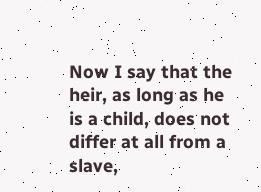Now I say that the heir, as long as he is a child, does not differ at all from a slave,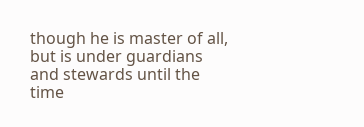though he is master of all, but is under guardians and stewards until the time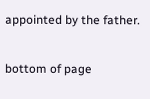appointed by the father.

bottom of page